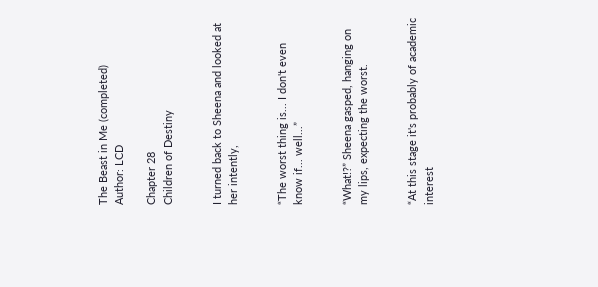The Beast in Me (completed)
Author: LCD

Chapter 28
Children of Destiny


I turned back to Sheena and looked at her intently,


“The worst thing is... I don't even know if... well...”


“What!?” Sheena gasped, hanging on my lips, expecting the worst.


“At this stage it's probably of academic interest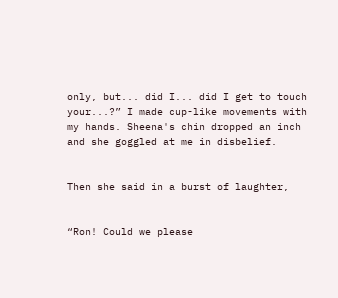only, but... did I... did I get to touch your...?” I made cup-like movements with my hands. Sheena's chin dropped an inch and she goggled at me in disbelief.


Then she said in a burst of laughter,


“Ron! Could we please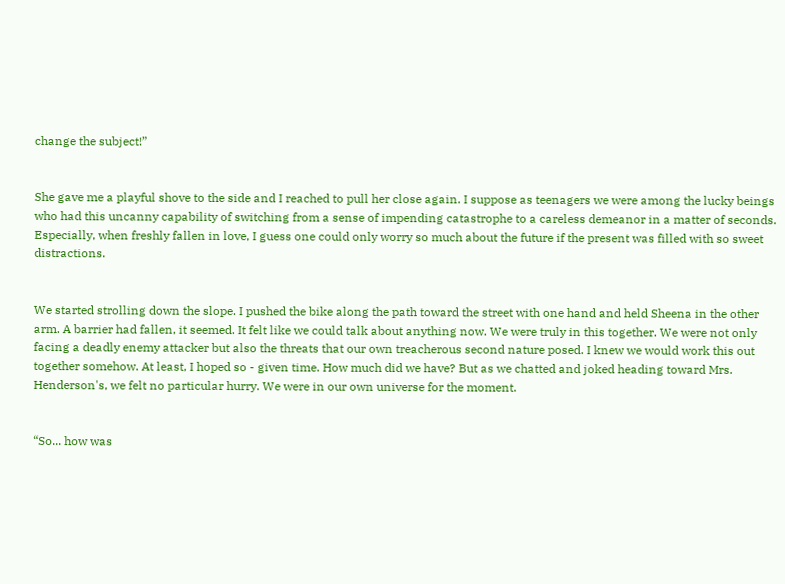change the subject!”


She gave me a playful shove to the side and I reached to pull her close again. I suppose as teenagers we were among the lucky beings who had this uncanny capability of switching from a sense of impending catastrophe to a careless demeanor in a matter of seconds. Especially, when freshly fallen in love, I guess one could only worry so much about the future if the present was filled with so sweet distractions.


We started strolling down the slope. I pushed the bike along the path toward the street with one hand and held Sheena in the other arm. A barrier had fallen, it seemed. It felt like we could talk about anything now. We were truly in this together. We were not only facing a deadly enemy attacker but also the threats that our own treacherous second nature posed. I knew we would work this out together somehow. At least, I hoped so - given time. How much did we have? But as we chatted and joked heading toward Mrs. Henderson's, we felt no particular hurry. We were in our own universe for the moment.


“So... how was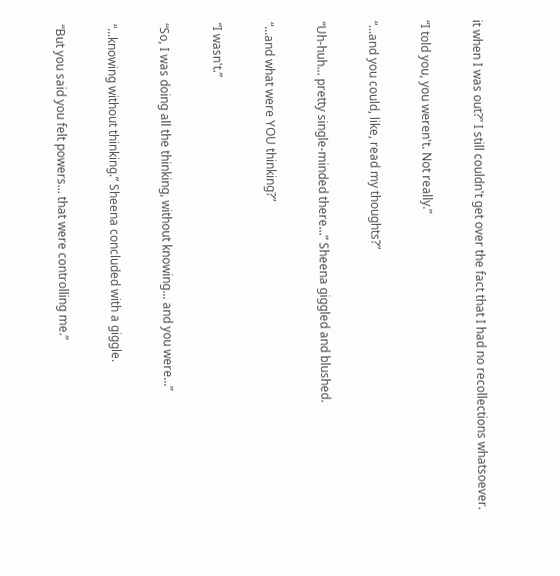it when I was out?” I still couldn't get over the fact that I had no recollections whatsoever.


“I told you, you weren't. Not really.”


“...and you could, like, read my thoughts?”


“Uh-huh... pretty single-minded there...” Sheena giggled and blushed.


“...and what were YOU thinking?”


“I wasn't.”


“So, I was doing all the thinking, without knowing... and you were...”


“...knowing without thinking.” Sheena concluded with a giggle.


“But you said you felt powers... that were controlling me.”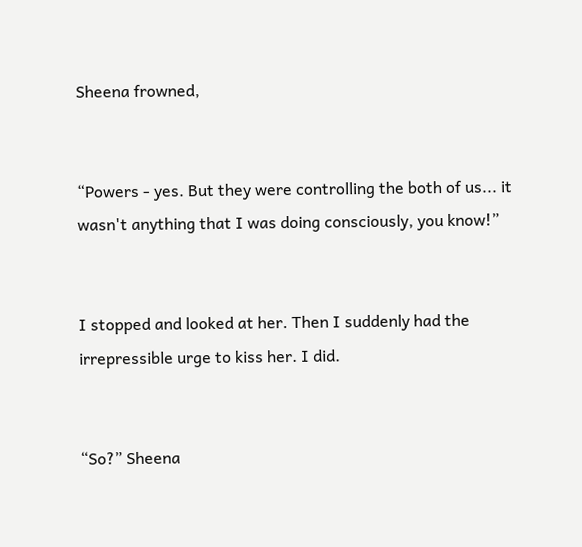Sheena frowned,


“Powers - yes. But they were controlling the both of us... it wasn't anything that I was doing consciously, you know!”


I stopped and looked at her. Then I suddenly had the irrepressible urge to kiss her. I did.


“So?” Sheena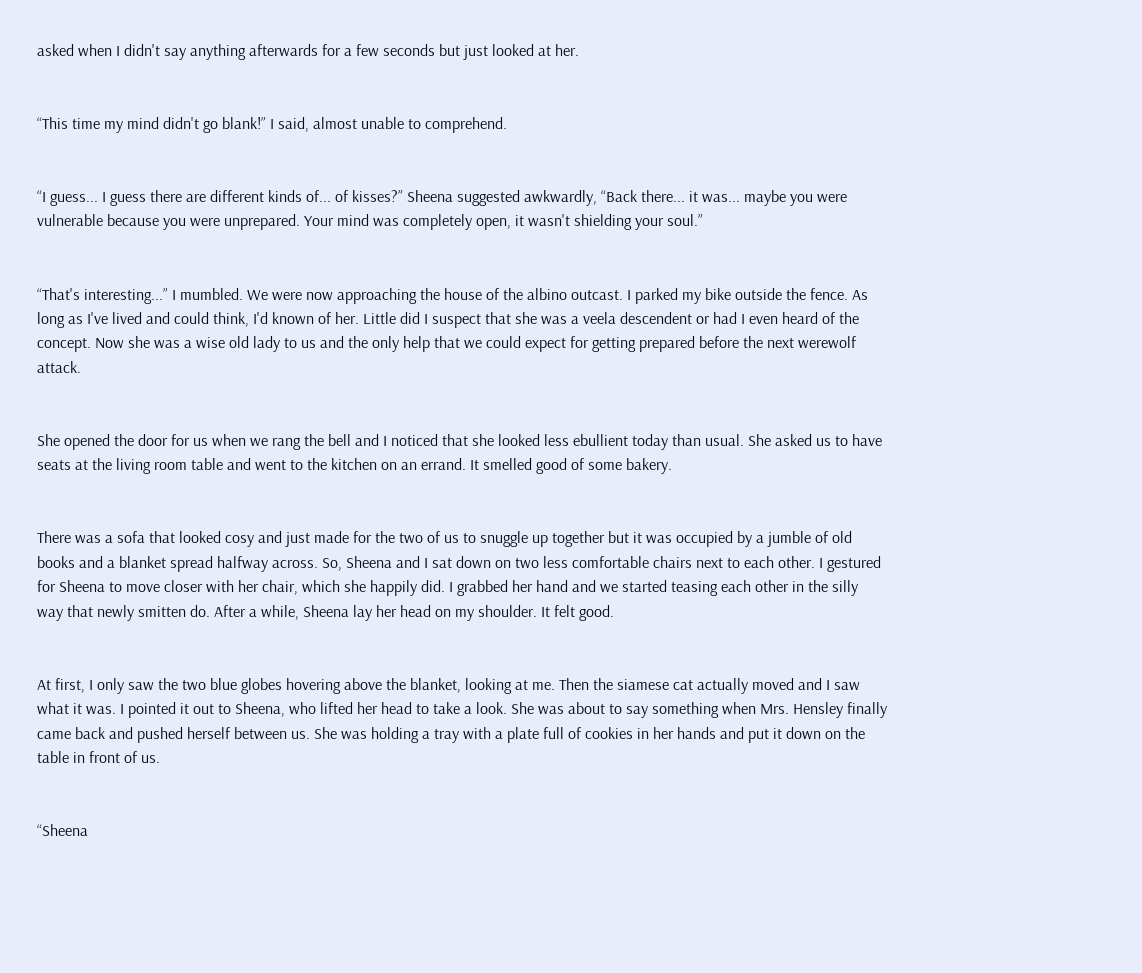asked when I didn't say anything afterwards for a few seconds but just looked at her.


“This time my mind didn't go blank!” I said, almost unable to comprehend.


“I guess... I guess there are different kinds of... of kisses?” Sheena suggested awkwardly, “Back there... it was... maybe you were vulnerable because you were unprepared. Your mind was completely open, it wasn't shielding your soul.”


“That's interesting...” I mumbled. We were now approaching the house of the albino outcast. I parked my bike outside the fence. As long as I've lived and could think, I'd known of her. Little did I suspect that she was a veela descendent or had I even heard of the concept. Now she was a wise old lady to us and the only help that we could expect for getting prepared before the next werewolf attack.


She opened the door for us when we rang the bell and I noticed that she looked less ebullient today than usual. She asked us to have seats at the living room table and went to the kitchen on an errand. It smelled good of some bakery.


There was a sofa that looked cosy and just made for the two of us to snuggle up together but it was occupied by a jumble of old books and a blanket spread halfway across. So, Sheena and I sat down on two less comfortable chairs next to each other. I gestured for Sheena to move closer with her chair, which she happily did. I grabbed her hand and we started teasing each other in the silly way that newly smitten do. After a while, Sheena lay her head on my shoulder. It felt good.


At first, I only saw the two blue globes hovering above the blanket, looking at me. Then the siamese cat actually moved and I saw what it was. I pointed it out to Sheena, who lifted her head to take a look. She was about to say something when Mrs. Hensley finally came back and pushed herself between us. She was holding a tray with a plate full of cookies in her hands and put it down on the table in front of us.


“Sheena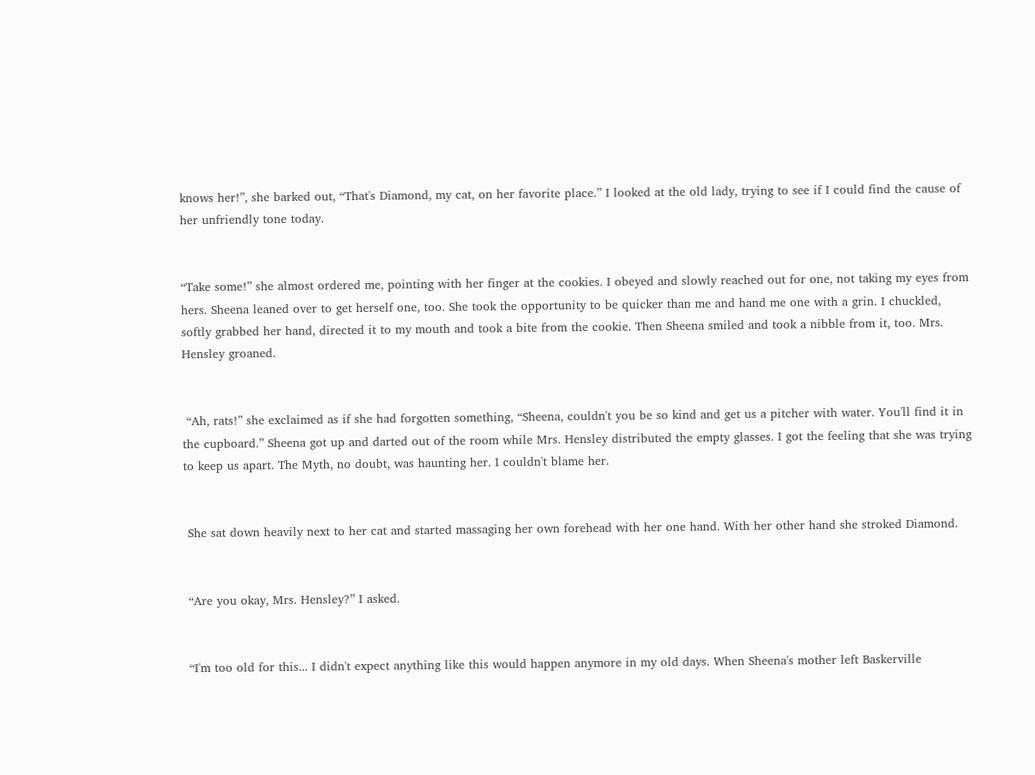knows her!”, she barked out, “That's Diamond, my cat, on her favorite place.” I looked at the old lady, trying to see if I could find the cause of her unfriendly tone today.


“Take some!” she almost ordered me, pointing with her finger at the cookies. I obeyed and slowly reached out for one, not taking my eyes from hers. Sheena leaned over to get herself one, too. She took the opportunity to be quicker than me and hand me one with a grin. I chuckled, softly grabbed her hand, directed it to my mouth and took a bite from the cookie. Then Sheena smiled and took a nibble from it, too. Mrs. Hensley groaned.


 “Ah, rats!” she exclaimed as if she had forgotten something, “Sheena, couldn't you be so kind and get us a pitcher with water. You'll find it in the cupboard.” Sheena got up and darted out of the room while Mrs. Hensley distributed the empty glasses. I got the feeling that she was trying to keep us apart. The Myth, no doubt, was haunting her. I couldn't blame her.


 She sat down heavily next to her cat and started massaging her own forehead with her one hand. With her other hand she stroked Diamond.


 “Are you okay, Mrs. Hensley?” I asked.


 “I'm too old for this... I didn't expect anything like this would happen anymore in my old days. When Sheena's mother left Baskerville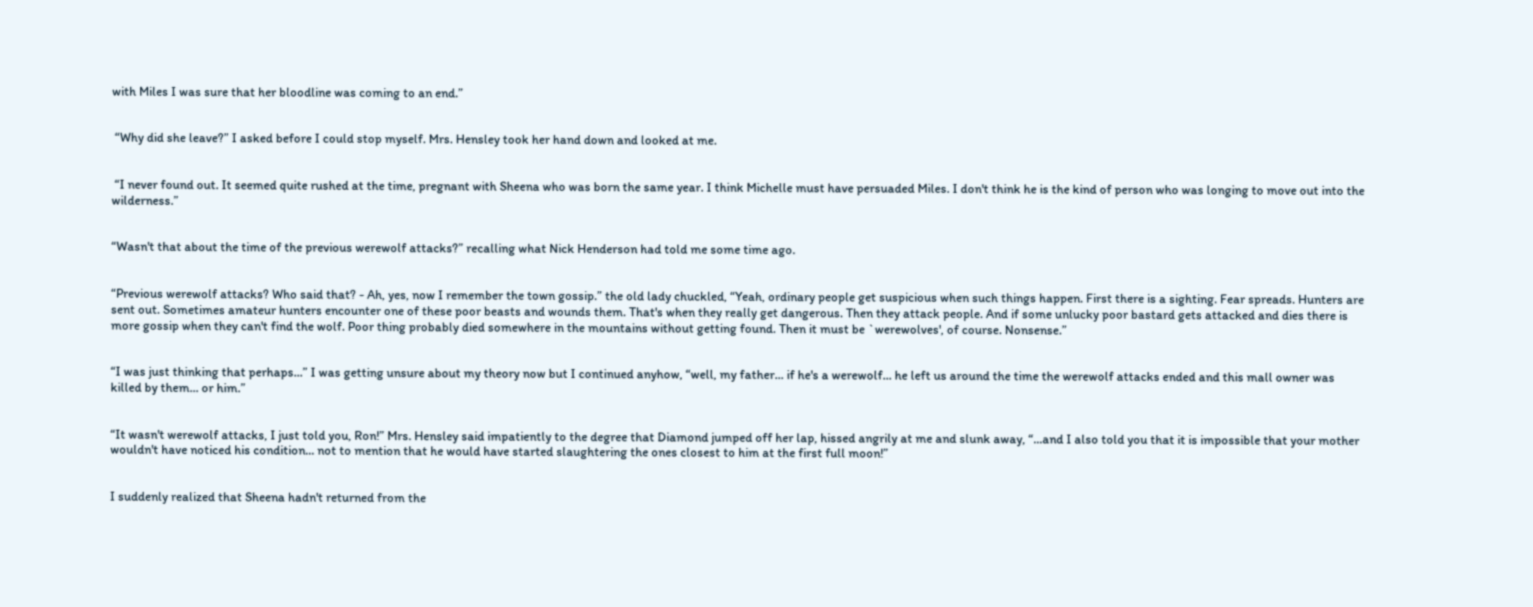with Miles I was sure that her bloodline was coming to an end.”


 “Why did she leave?” I asked before I could stop myself. Mrs. Hensley took her hand down and looked at me.


 “I never found out. It seemed quite rushed at the time, pregnant with Sheena who was born the same year. I think Michelle must have persuaded Miles. I don't think he is the kind of person who was longing to move out into the wilderness.”


“Wasn't that about the time of the previous werewolf attacks?” recalling what Nick Henderson had told me some time ago.


“Previous werewolf attacks? Who said that? - Ah, yes, now I remember the town gossip.” the old lady chuckled, “Yeah, ordinary people get suspicious when such things happen. First there is a sighting. Fear spreads. Hunters are sent out. Sometimes amateur hunters encounter one of these poor beasts and wounds them. That's when they really get dangerous. Then they attack people. And if some unlucky poor bastard gets attacked and dies there is more gossip when they can't find the wolf. Poor thing probably died somewhere in the mountains without getting found. Then it must be `werewolves', of course. Nonsense.”


“I was just thinking that perhaps...” I was getting unsure about my theory now but I continued anyhow, “well, my father... if he's a werewolf... he left us around the time the werewolf attacks ended and this mall owner was killed by them... or him.”


“It wasn't werewolf attacks, I just told you, Ron!” Mrs. Hensley said impatiently to the degree that Diamond jumped off her lap, hissed angrily at me and slunk away, “...and I also told you that it is impossible that your mother wouldn't have noticed his condition... not to mention that he would have started slaughtering the ones closest to him at the first full moon!”


I suddenly realized that Sheena hadn't returned from the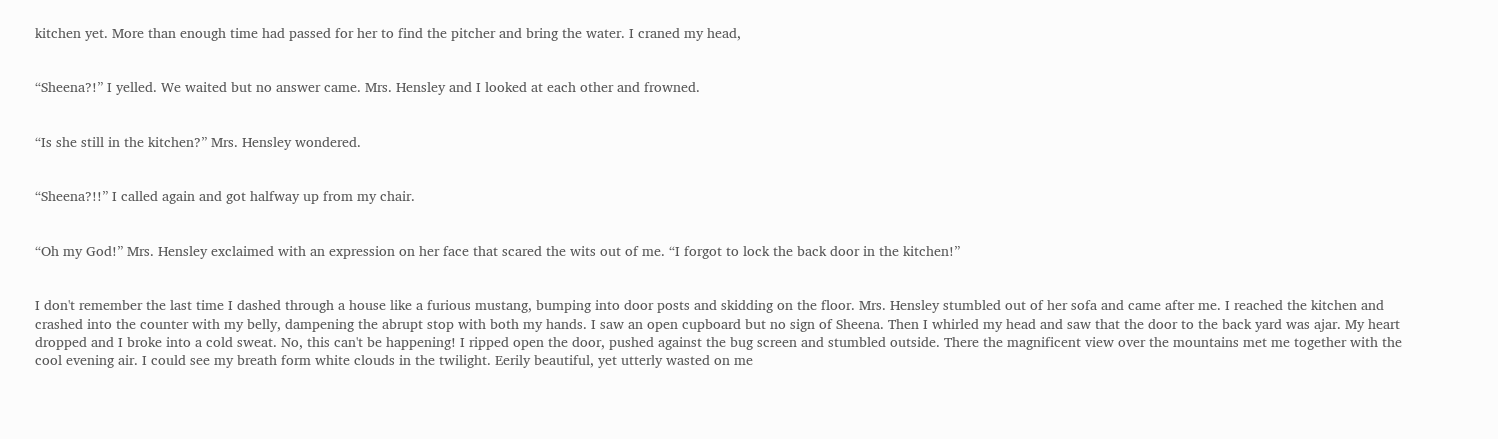kitchen yet. More than enough time had passed for her to find the pitcher and bring the water. I craned my head,


“Sheena?!” I yelled. We waited but no answer came. Mrs. Hensley and I looked at each other and frowned.


“Is she still in the kitchen?” Mrs. Hensley wondered.


“Sheena?!!” I called again and got halfway up from my chair.


“Oh my God!” Mrs. Hensley exclaimed with an expression on her face that scared the wits out of me. “I forgot to lock the back door in the kitchen!”


I don't remember the last time I dashed through a house like a furious mustang, bumping into door posts and skidding on the floor. Mrs. Hensley stumbled out of her sofa and came after me. I reached the kitchen and crashed into the counter with my belly, dampening the abrupt stop with both my hands. I saw an open cupboard but no sign of Sheena. Then I whirled my head and saw that the door to the back yard was ajar. My heart dropped and I broke into a cold sweat. No, this can't be happening! I ripped open the door, pushed against the bug screen and stumbled outside. There the magnificent view over the mountains met me together with the cool evening air. I could see my breath form white clouds in the twilight. Eerily beautiful, yet utterly wasted on me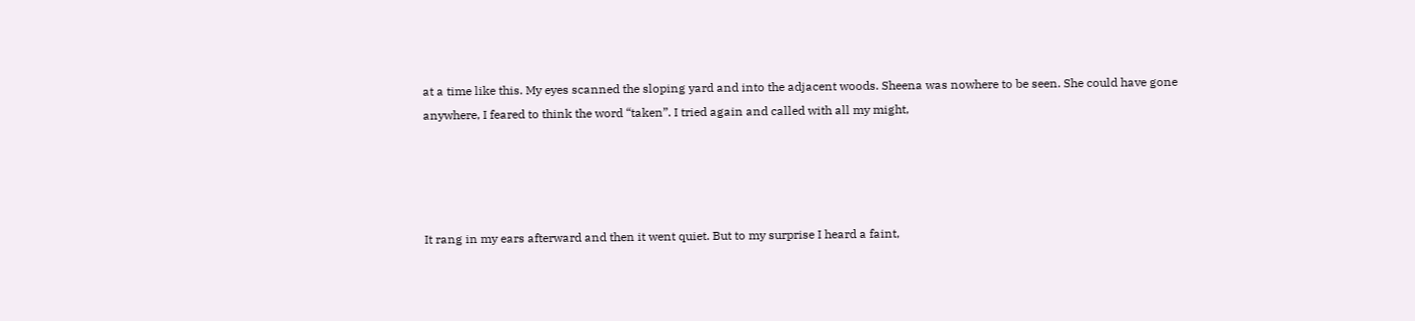at a time like this. My eyes scanned the sloping yard and into the adjacent woods. Sheena was nowhere to be seen. She could have gone anywhere, I feared to think the word “taken”. I tried again and called with all my might,




It rang in my ears afterward and then it went quiet. But to my surprise I heard a faint,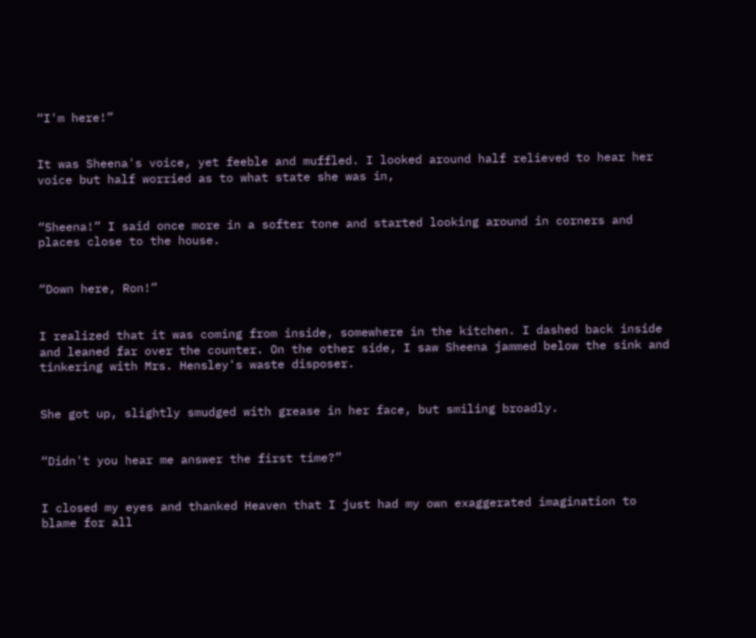“I'm here!”


It was Sheena's voice, yet feeble and muffled. I looked around half relieved to hear her voice but half worried as to what state she was in,


“Sheena!” I said once more in a softer tone and started looking around in corners and places close to the house.


“Down here, Ron!”


I realized that it was coming from inside, somewhere in the kitchen. I dashed back inside and leaned far over the counter. On the other side, I saw Sheena jammed below the sink and tinkering with Mrs. Hensley's waste disposer.


She got up, slightly smudged with grease in her face, but smiling broadly.


“Didn't you hear me answer the first time?”


I closed my eyes and thanked Heaven that I just had my own exaggerated imagination to blame for all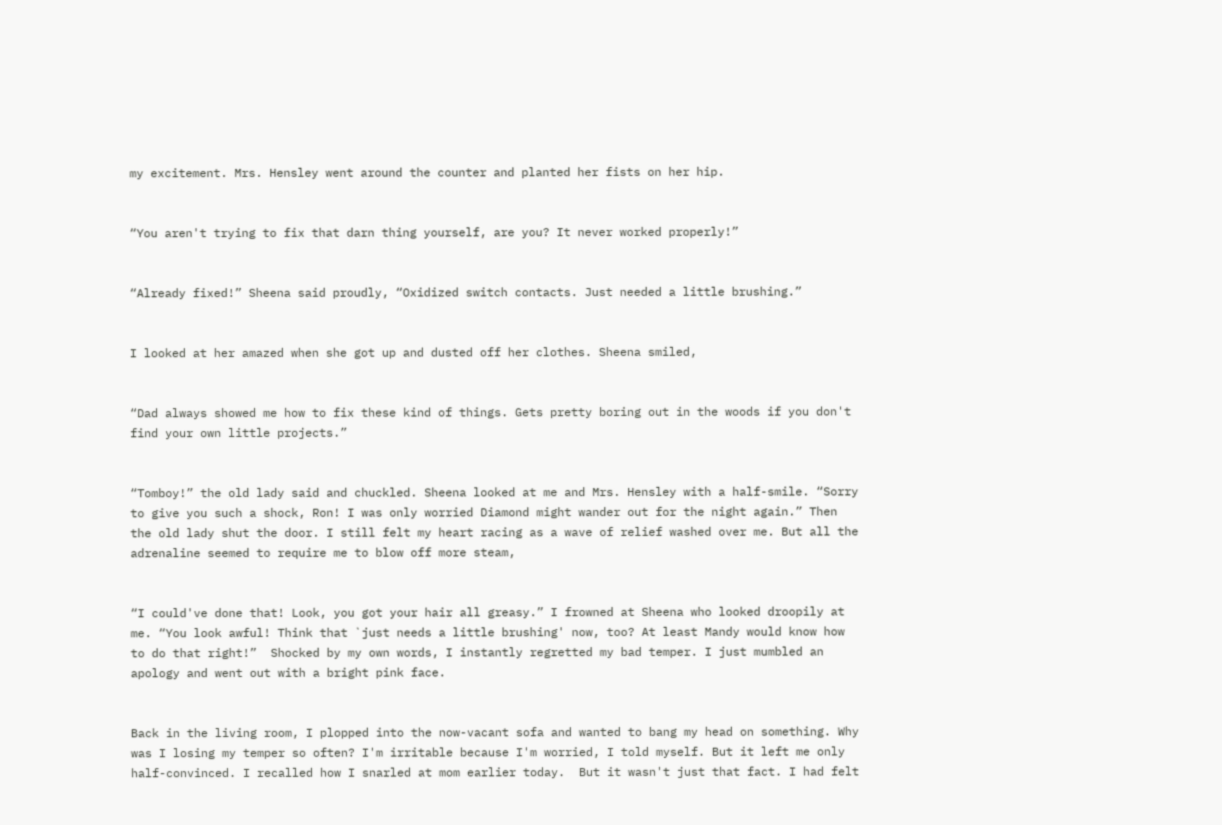my excitement. Mrs. Hensley went around the counter and planted her fists on her hip.


“You aren't trying to fix that darn thing yourself, are you? It never worked properly!”


“Already fixed!” Sheena said proudly, “Oxidized switch contacts. Just needed a little brushing.”


I looked at her amazed when she got up and dusted off her clothes. Sheena smiled,


“Dad always showed me how to fix these kind of things. Gets pretty boring out in the woods if you don't find your own little projects.”


“Tomboy!” the old lady said and chuckled. Sheena looked at me and Mrs. Hensley with a half-smile. “Sorry to give you such a shock, Ron! I was only worried Diamond might wander out for the night again.” Then the old lady shut the door. I still felt my heart racing as a wave of relief washed over me. But all the adrenaline seemed to require me to blow off more steam,


“I could've done that! Look, you got your hair all greasy.” I frowned at Sheena who looked droopily at me. “You look awful! Think that `just needs a little brushing' now, too? At least Mandy would know how to do that right!”  Shocked by my own words, I instantly regretted my bad temper. I just mumbled an apology and went out with a bright pink face.


Back in the living room, I plopped into the now-vacant sofa and wanted to bang my head on something. Why was I losing my temper so often? I'm irritable because I'm worried, I told myself. But it left me only half-convinced. I recalled how I snarled at mom earlier today.  But it wasn't just that fact. I had felt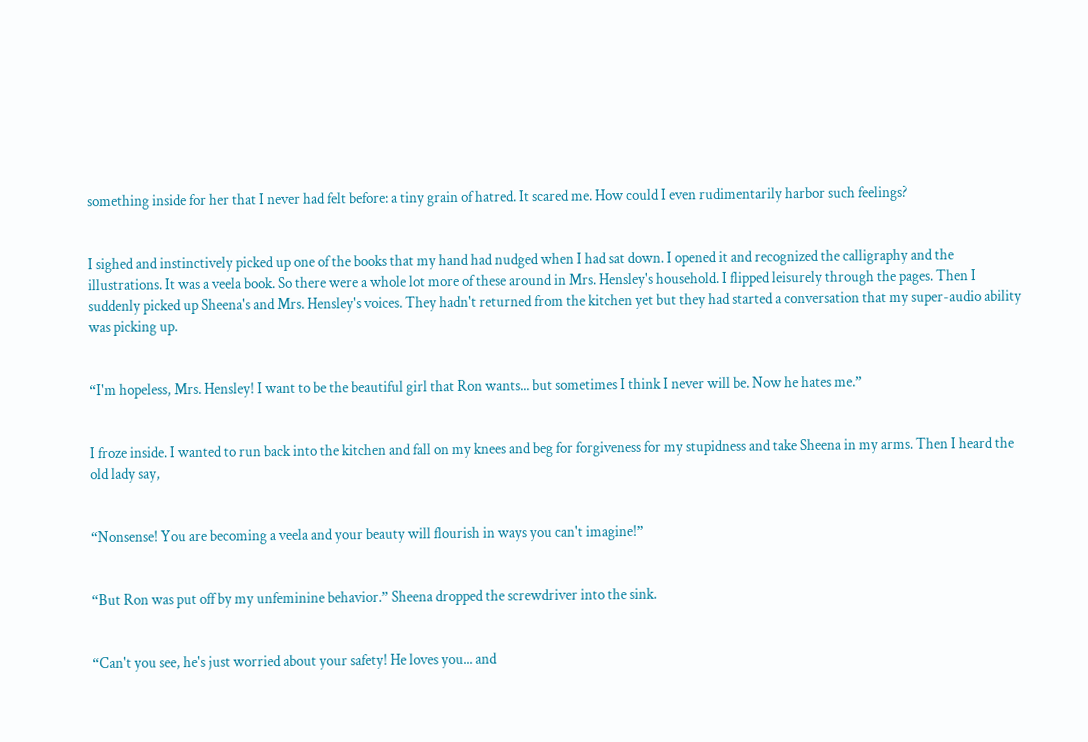something inside for her that I never had felt before: a tiny grain of hatred. It scared me. How could I even rudimentarily harbor such feelings?


I sighed and instinctively picked up one of the books that my hand had nudged when I had sat down. I opened it and recognized the calligraphy and the illustrations. It was a veela book. So there were a whole lot more of these around in Mrs. Hensley's household. I flipped leisurely through the pages. Then I suddenly picked up Sheena's and Mrs. Hensley's voices. They hadn't returned from the kitchen yet but they had started a conversation that my super-audio ability was picking up.


“I'm hopeless, Mrs. Hensley! I want to be the beautiful girl that Ron wants... but sometimes I think I never will be. Now he hates me.”


I froze inside. I wanted to run back into the kitchen and fall on my knees and beg for forgiveness for my stupidness and take Sheena in my arms. Then I heard the old lady say,


“Nonsense! You are becoming a veela and your beauty will flourish in ways you can't imagine!”


“But Ron was put off by my unfeminine behavior.” Sheena dropped the screwdriver into the sink.


“Can't you see, he's just worried about your safety! He loves you... and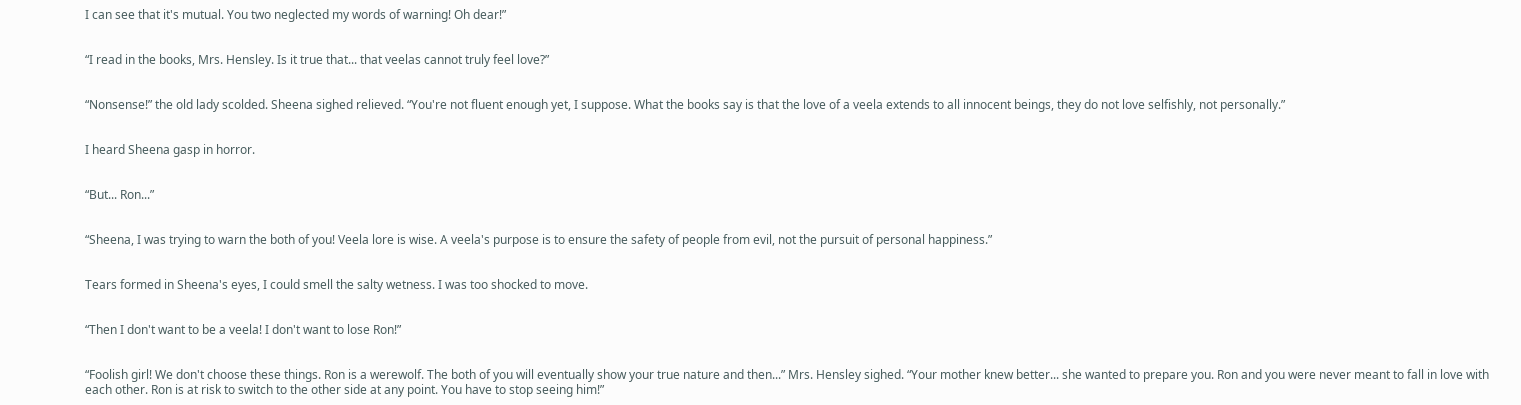I can see that it's mutual. You two neglected my words of warning! Oh dear!”


“I read in the books, Mrs. Hensley. Is it true that... that veelas cannot truly feel love?”


“Nonsense!” the old lady scolded. Sheena sighed relieved. “You're not fluent enough yet, I suppose. What the books say is that the love of a veela extends to all innocent beings, they do not love selfishly, not personally.”


I heard Sheena gasp in horror.


“But... Ron...”


“Sheena, I was trying to warn the both of you! Veela lore is wise. A veela's purpose is to ensure the safety of people from evil, not the pursuit of personal happiness.”


Tears formed in Sheena's eyes, I could smell the salty wetness. I was too shocked to move.


“Then I don't want to be a veela! I don't want to lose Ron!”


“Foolish girl! We don't choose these things. Ron is a werewolf. The both of you will eventually show your true nature and then...” Mrs. Hensley sighed. “Your mother knew better... she wanted to prepare you. Ron and you were never meant to fall in love with each other. Ron is at risk to switch to the other side at any point. You have to stop seeing him!”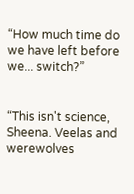“How much time do we have left before we... switch?”


“This isn't science, Sheena. Veelas and werewolves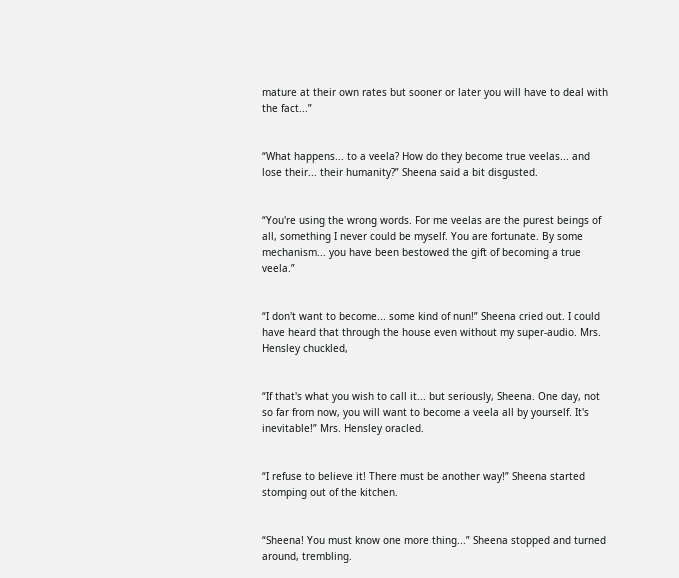mature at their own rates but sooner or later you will have to deal with the fact...”


“What happens... to a veela? How do they become true veelas... and lose their... their humanity?” Sheena said a bit disgusted.


“You're using the wrong words. For me veelas are the purest beings of all, something I never could be myself. You are fortunate. By some mechanism... you have been bestowed the gift of becoming a true veela.”


“I don't want to become... some kind of nun!” Sheena cried out. I could have heard that through the house even without my super-audio. Mrs. Hensley chuckled,


“If that's what you wish to call it... but seriously, Sheena. One day, not so far from now, you will want to become a veela all by yourself. It's inevitable!” Mrs. Hensley oracled.


“I refuse to believe it! There must be another way!” Sheena started stomping out of the kitchen.


“Sheena! You must know one more thing...” Sheena stopped and turned around, trembling.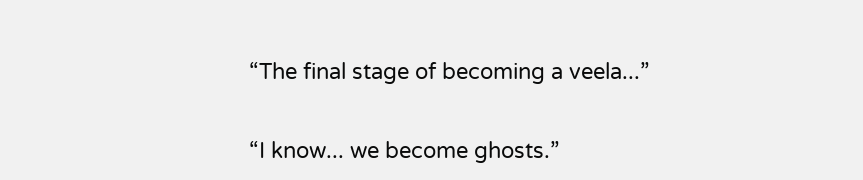“The final stage of becoming a veela...”


“I know... we become ghosts.”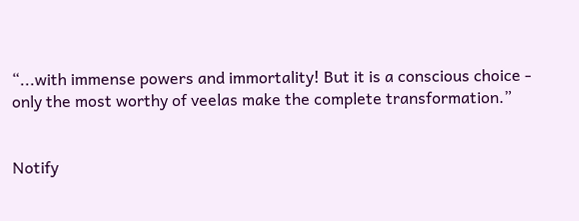“...with immense powers and immortality! But it is a conscious choice - only the most worthy of veelas make the complete transformation.”


Notify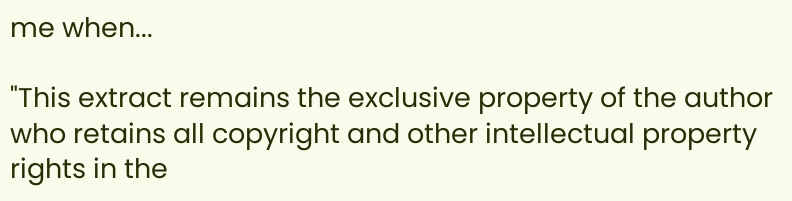me when...

"This extract remains the exclusive property of the author who retains all copyright and other intellectual property rights in the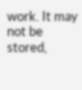work. It may not be stored,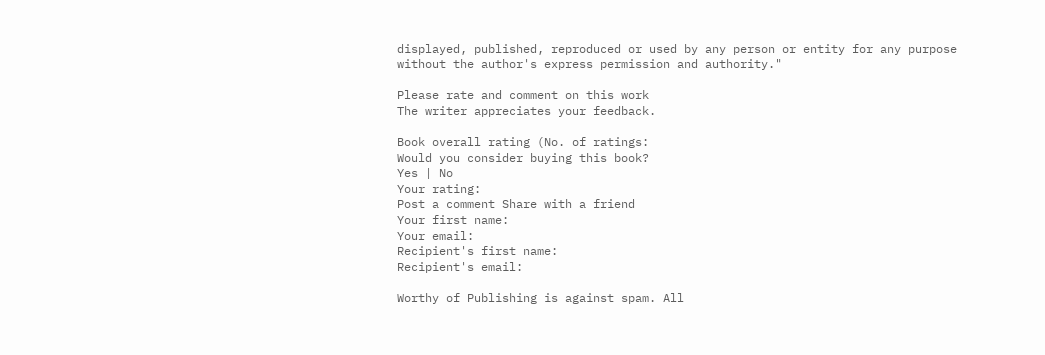displayed, published, reproduced or used by any person or entity for any purpose without the author's express permission and authority."

Please rate and comment on this work
The writer appreciates your feedback.

Book overall rating (No. of ratings:
Would you consider buying this book?
Yes | No
Your rating:
Post a comment Share with a friend
Your first name:
Your email:
Recipient's first name:
Recipient's email:

Worthy of Publishing is against spam. All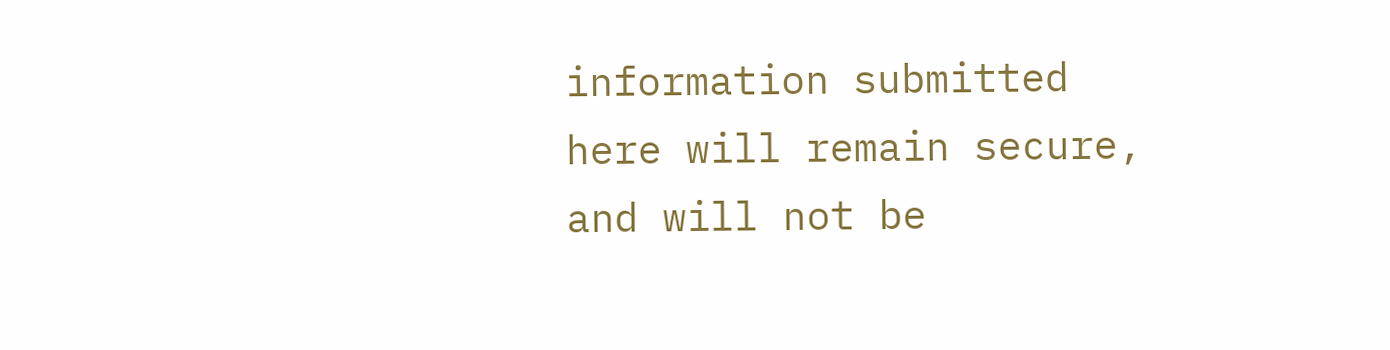information submitted here will remain secure, and will not be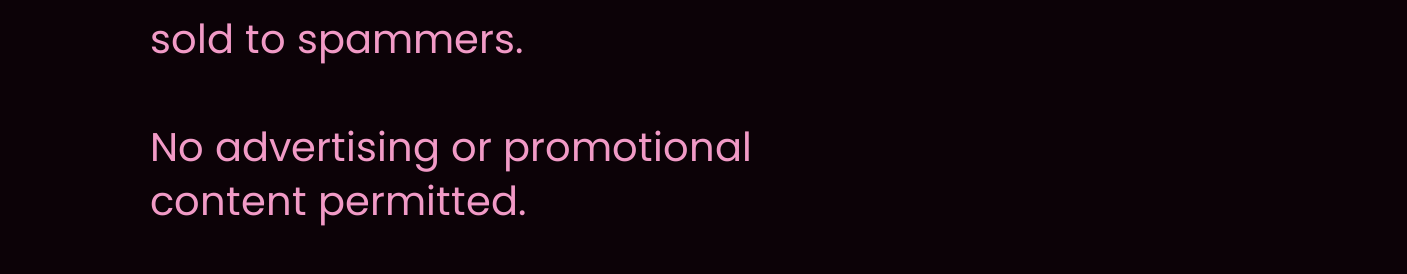sold to spammers.

No advertising or promotional content permitted.